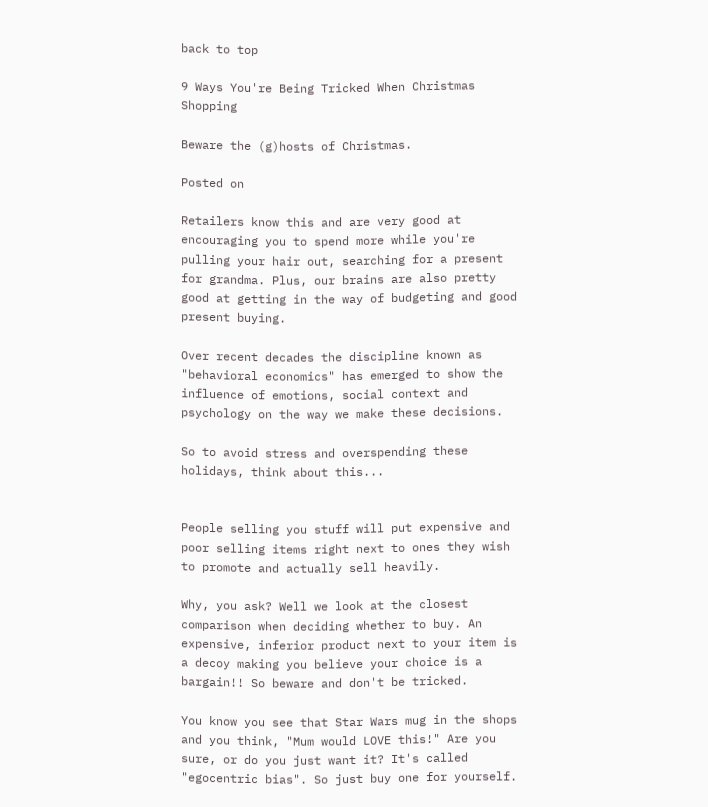back to top

9 Ways You're Being Tricked When Christmas Shopping

Beware the (g)hosts of Christmas.

Posted on

Retailers know this and are very good at encouraging you to spend more while you're pulling your hair out, searching for a present for grandma. Plus, our brains are also pretty good at getting in the way of budgeting and good present buying.

Over recent decades the discipline known as "behavioral economics" has emerged to show the influence of emotions, social context and psychology on the way we make these decisions.

So to avoid stress and overspending these holidays, think about this...


People selling you stuff will put expensive and poor selling items right next to ones they wish to promote and actually sell heavily.

Why, you ask? Well we look at the closest comparison when deciding whether to buy. An expensive, inferior product next to your item is a decoy making you believe your choice is a bargain!! So beware and don't be tricked.

You know you see that Star Wars mug in the shops and you think, "Mum would LOVE this!" Are you sure, or do you just want it? It's called "egocentric bias". So just buy one for yourself.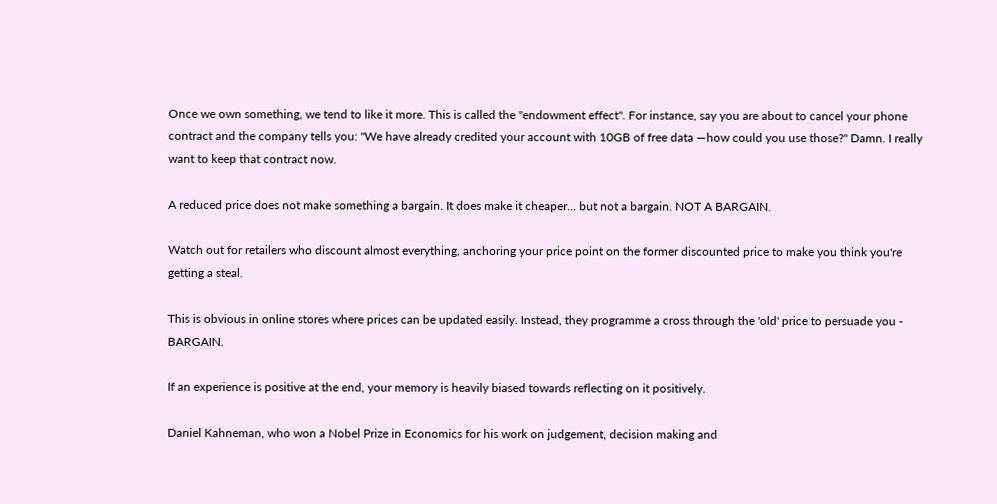Once we own something, we tend to like it more. This is called the "endowment effect". For instance, say you are about to cancel your phone contract and the company tells you: "We have already credited your account with 10GB of free data —how could you use those?" Damn. I really want to keep that contract now.

A reduced price does not make something a bargain. It does make it cheaper... but not a bargain. NOT A BARGAIN.

Watch out for retailers who discount almost everything, anchoring your price point on the former discounted price to make you think you're getting a steal.

This is obvious in online stores where prices can be updated easily. Instead, they programme a cross through the 'old' price to persuade you - BARGAIN.

If an experience is positive at the end, your memory is heavily biased towards reflecting on it positively.

Daniel Kahneman, who won a Nobel Prize in Economics for his work on judgement, decision making and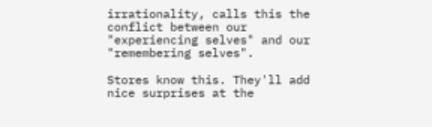irrationality, calls this the conflict between our "experiencing selves" and our "remembering selves".

Stores know this. They'll add nice surprises at the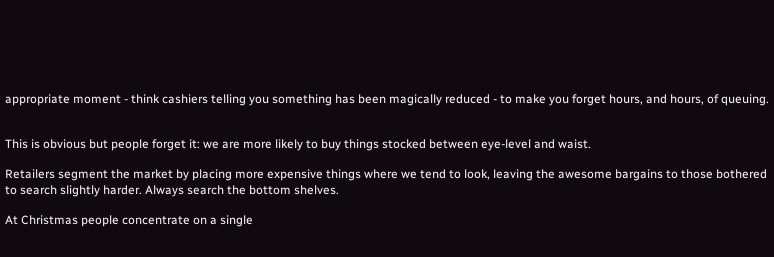appropriate moment - think cashiers telling you something has been magically reduced - to make you forget hours, and hours, of queuing.


This is obvious but people forget it: we are more likely to buy things stocked between eye-level and waist.

Retailers segment the market by placing more expensive things where we tend to look, leaving the awesome bargains to those bothered to search slightly harder. Always search the bottom shelves.

At Christmas people concentrate on a single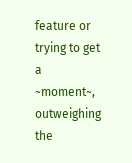feature or trying to get a ~moment~, outweighing the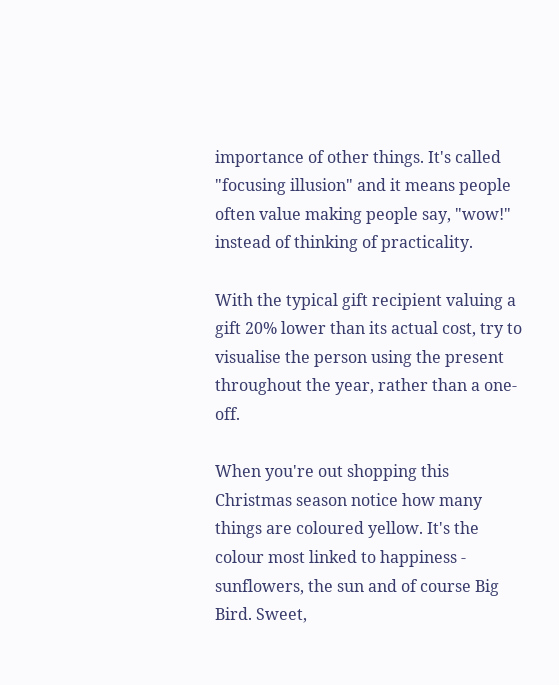importance of other things. It's called "focusing illusion" and it means people often value making people say, "wow!" instead of thinking of practicality.

With the typical gift recipient valuing a gift 20% lower than its actual cost, try to visualise the person using the present throughout the year, rather than a one-off.

When you're out shopping this Christmas season notice how many things are coloured yellow. It's the colour most linked to happiness - sunflowers, the sun and of course Big Bird. Sweet,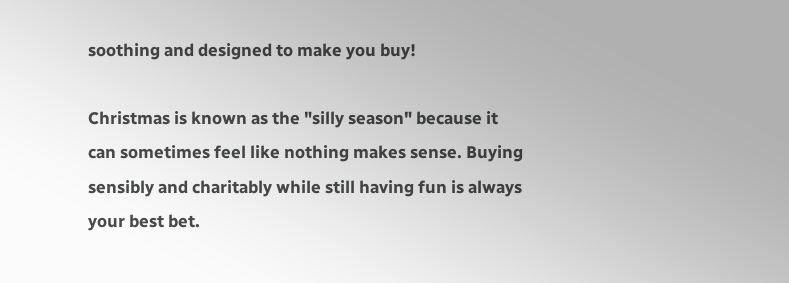soothing and designed to make you buy!

Christmas is known as the "silly season" because it can sometimes feel like nothing makes sense. Buying sensibly and charitably while still having fun is always your best bet.